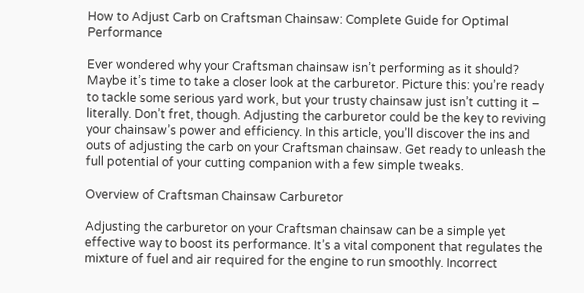How to Adjust Carb on Craftsman Chainsaw: Complete Guide for Optimal Performance

Ever wondered why your Craftsman chainsaw isn’t performing as it should? Maybe it’s time to take a closer look at the carburetor. Picture this: you’re ready to tackle some serious yard work, but your trusty chainsaw just isn’t cutting it – literally. Don’t fret, though. Adjusting the carburetor could be the key to reviving your chainsaw’s power and efficiency. In this article, you’ll discover the ins and outs of adjusting the carb on your Craftsman chainsaw. Get ready to unleash the full potential of your cutting companion with a few simple tweaks.

Overview of Craftsman Chainsaw Carburetor

Adjusting the carburetor on your Craftsman chainsaw can be a simple yet effective way to boost its performance. It’s a vital component that regulates the mixture of fuel and air required for the engine to run smoothly. Incorrect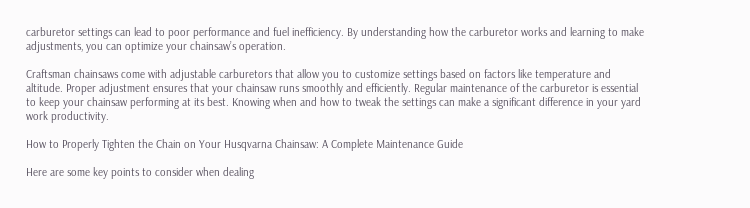carburetor settings can lead to poor performance and fuel inefficiency. By understanding how the carburetor works and learning to make adjustments, you can optimize your chainsaw’s operation.

Craftsman chainsaws come with adjustable carburetors that allow you to customize settings based on factors like temperature and altitude. Proper adjustment ensures that your chainsaw runs smoothly and efficiently. Regular maintenance of the carburetor is essential to keep your chainsaw performing at its best. Knowing when and how to tweak the settings can make a significant difference in your yard work productivity.

How to Properly Tighten the Chain on Your Husqvarna Chainsaw: A Complete Maintenance Guide

Here are some key points to consider when dealing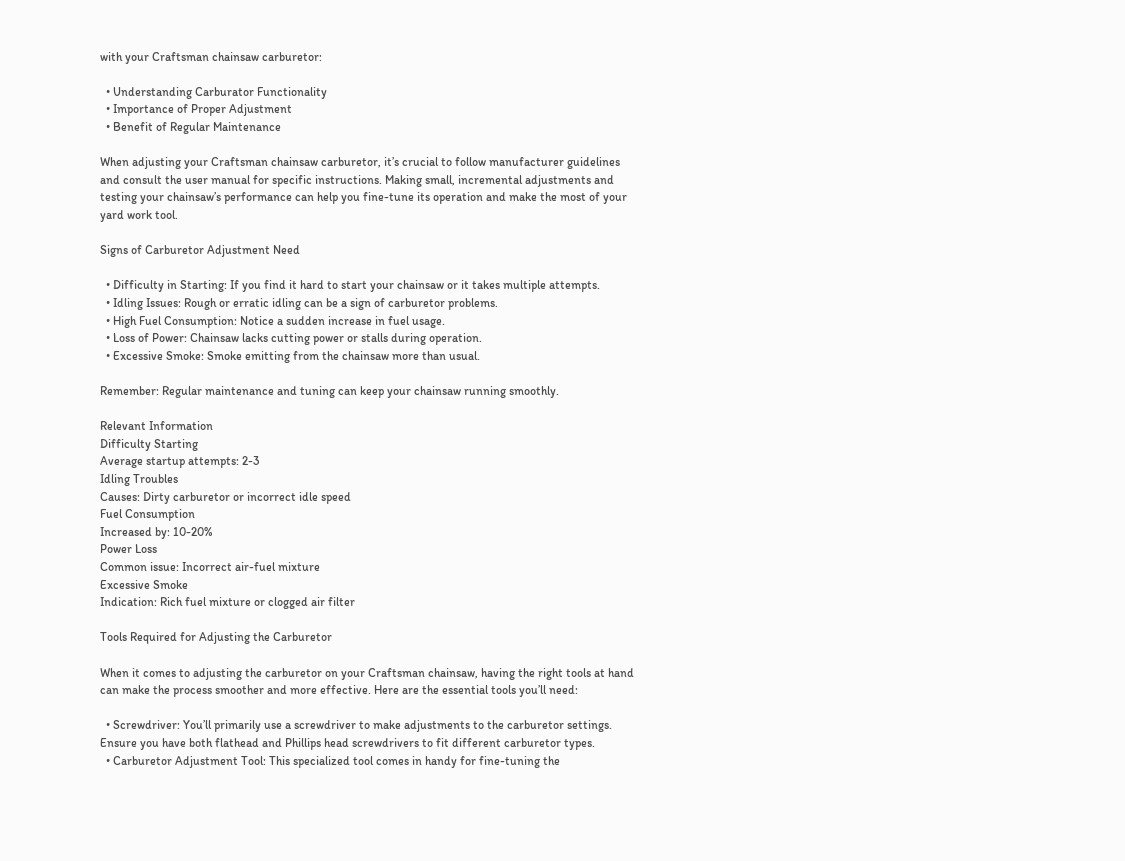with your Craftsman chainsaw carburetor:

  • Understanding Carburator Functionality
  • Importance of Proper Adjustment
  • Benefit of Regular Maintenance

When adjusting your Craftsman chainsaw carburetor, it’s crucial to follow manufacturer guidelines and consult the user manual for specific instructions. Making small, incremental adjustments and testing your chainsaw’s performance can help you fine-tune its operation and make the most of your yard work tool.

Signs of Carburetor Adjustment Need

  • Difficulty in Starting: If you find it hard to start your chainsaw or it takes multiple attempts.
  • Idling Issues: Rough or erratic idling can be a sign of carburetor problems.
  • High Fuel Consumption: Notice a sudden increase in fuel usage.
  • Loss of Power: Chainsaw lacks cutting power or stalls during operation.
  • Excessive Smoke: Smoke emitting from the chainsaw more than usual.

Remember: Regular maintenance and tuning can keep your chainsaw running smoothly.

Relevant Information
Difficulty Starting
Average startup attempts: 2-3
Idling Troubles
Causes: Dirty carburetor or incorrect idle speed
Fuel Consumption
Increased by: 10-20%
Power Loss
Common issue: Incorrect air-fuel mixture
Excessive Smoke
Indication: Rich fuel mixture or clogged air filter

Tools Required for Adjusting the Carburetor

When it comes to adjusting the carburetor on your Craftsman chainsaw, having the right tools at hand can make the process smoother and more effective. Here are the essential tools you’ll need:

  • Screwdriver: You’ll primarily use a screwdriver to make adjustments to the carburetor settings. Ensure you have both flathead and Phillips head screwdrivers to fit different carburetor types.
  • Carburetor Adjustment Tool: This specialized tool comes in handy for fine-tuning the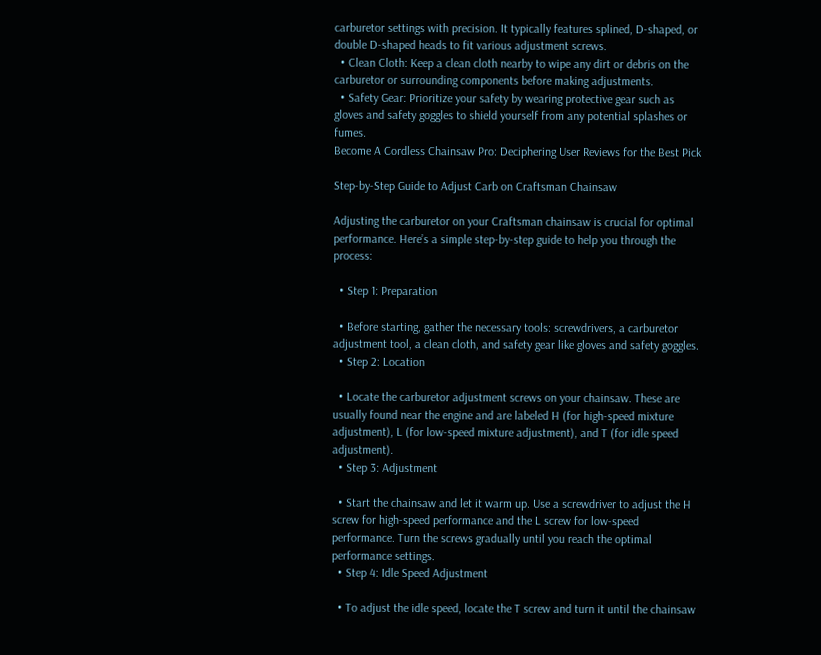carburetor settings with precision. It typically features splined, D-shaped, or double D-shaped heads to fit various adjustment screws.
  • Clean Cloth: Keep a clean cloth nearby to wipe any dirt or debris on the carburetor or surrounding components before making adjustments.
  • Safety Gear: Prioritize your safety by wearing protective gear such as gloves and safety goggles to shield yourself from any potential splashes or fumes.
Become A Cordless Chainsaw Pro: Deciphering User Reviews for the Best Pick

Step-by-Step Guide to Adjust Carb on Craftsman Chainsaw

Adjusting the carburetor on your Craftsman chainsaw is crucial for optimal performance. Here’s a simple step-by-step guide to help you through the process:

  • Step 1: Preparation

  • Before starting, gather the necessary tools: screwdrivers, a carburetor adjustment tool, a clean cloth, and safety gear like gloves and safety goggles.
  • Step 2: Location

  • Locate the carburetor adjustment screws on your chainsaw. These are usually found near the engine and are labeled H (for high-speed mixture adjustment), L (for low-speed mixture adjustment), and T (for idle speed adjustment).
  • Step 3: Adjustment

  • Start the chainsaw and let it warm up. Use a screwdriver to adjust the H screw for high-speed performance and the L screw for low-speed performance. Turn the screws gradually until you reach the optimal performance settings.
  • Step 4: Idle Speed Adjustment

  • To adjust the idle speed, locate the T screw and turn it until the chainsaw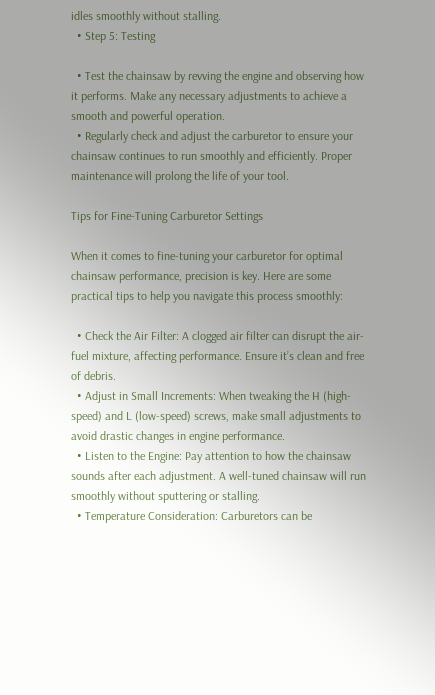idles smoothly without stalling.
  • Step 5: Testing

  • Test the chainsaw by revving the engine and observing how it performs. Make any necessary adjustments to achieve a smooth and powerful operation.
  • Regularly check and adjust the carburetor to ensure your chainsaw continues to run smoothly and efficiently. Proper maintenance will prolong the life of your tool.

Tips for Fine-Tuning Carburetor Settings

When it comes to fine-tuning your carburetor for optimal chainsaw performance, precision is key. Here are some practical tips to help you navigate this process smoothly:

  • Check the Air Filter: A clogged air filter can disrupt the air-fuel mixture, affecting performance. Ensure it’s clean and free of debris.
  • Adjust in Small Increments: When tweaking the H (high-speed) and L (low-speed) screws, make small adjustments to avoid drastic changes in engine performance.
  • Listen to the Engine: Pay attention to how the chainsaw sounds after each adjustment. A well-tuned chainsaw will run smoothly without sputtering or stalling.
  • Temperature Consideration: Carburetors can be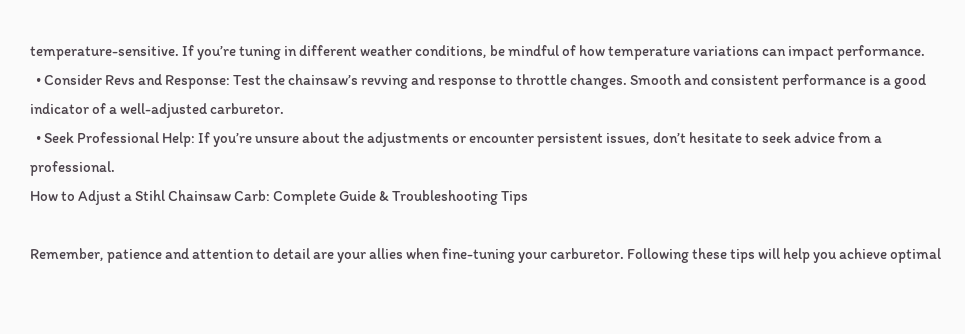temperature-sensitive. If you’re tuning in different weather conditions, be mindful of how temperature variations can impact performance.
  • Consider Revs and Response: Test the chainsaw’s revving and response to throttle changes. Smooth and consistent performance is a good indicator of a well-adjusted carburetor.
  • Seek Professional Help: If you’re unsure about the adjustments or encounter persistent issues, don’t hesitate to seek advice from a professional.
How to Adjust a Stihl Chainsaw Carb: Complete Guide & Troubleshooting Tips

Remember, patience and attention to detail are your allies when fine-tuning your carburetor. Following these tips will help you achieve optimal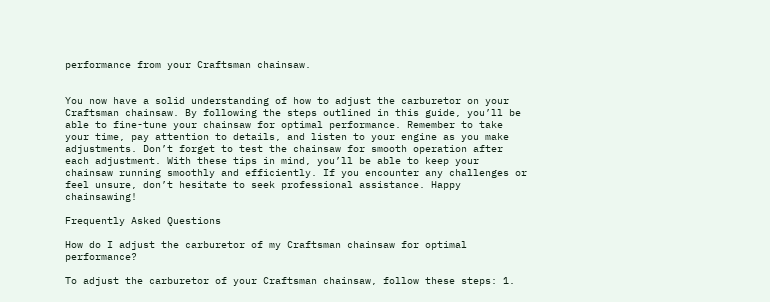performance from your Craftsman chainsaw.


You now have a solid understanding of how to adjust the carburetor on your Craftsman chainsaw. By following the steps outlined in this guide, you’ll be able to fine-tune your chainsaw for optimal performance. Remember to take your time, pay attention to details, and listen to your engine as you make adjustments. Don’t forget to test the chainsaw for smooth operation after each adjustment. With these tips in mind, you’ll be able to keep your chainsaw running smoothly and efficiently. If you encounter any challenges or feel unsure, don’t hesitate to seek professional assistance. Happy chainsawing!

Frequently Asked Questions

How do I adjust the carburetor of my Craftsman chainsaw for optimal performance?

To adjust the carburetor of your Craftsman chainsaw, follow these steps: 1.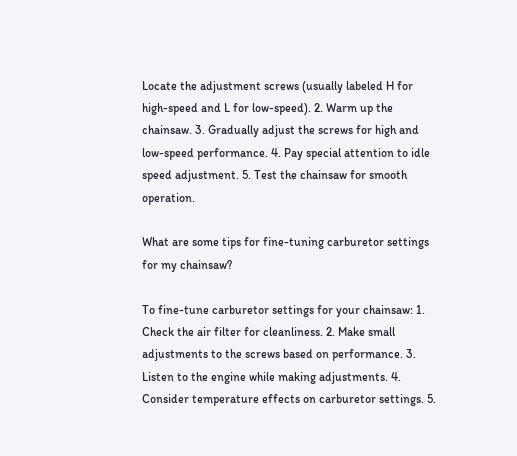Locate the adjustment screws (usually labeled H for high-speed and L for low-speed). 2. Warm up the chainsaw. 3. Gradually adjust the screws for high and low-speed performance. 4. Pay special attention to idle speed adjustment. 5. Test the chainsaw for smooth operation.

What are some tips for fine-tuning carburetor settings for my chainsaw?

To fine-tune carburetor settings for your chainsaw: 1. Check the air filter for cleanliness. 2. Make small adjustments to the screws based on performance. 3. Listen to the engine while making adjustments. 4. Consider temperature effects on carburetor settings. 5.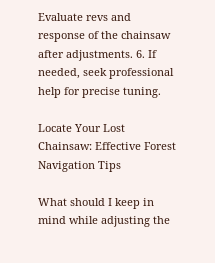Evaluate revs and response of the chainsaw after adjustments. 6. If needed, seek professional help for precise tuning.

Locate Your Lost Chainsaw: Effective Forest Navigation Tips

What should I keep in mind while adjusting the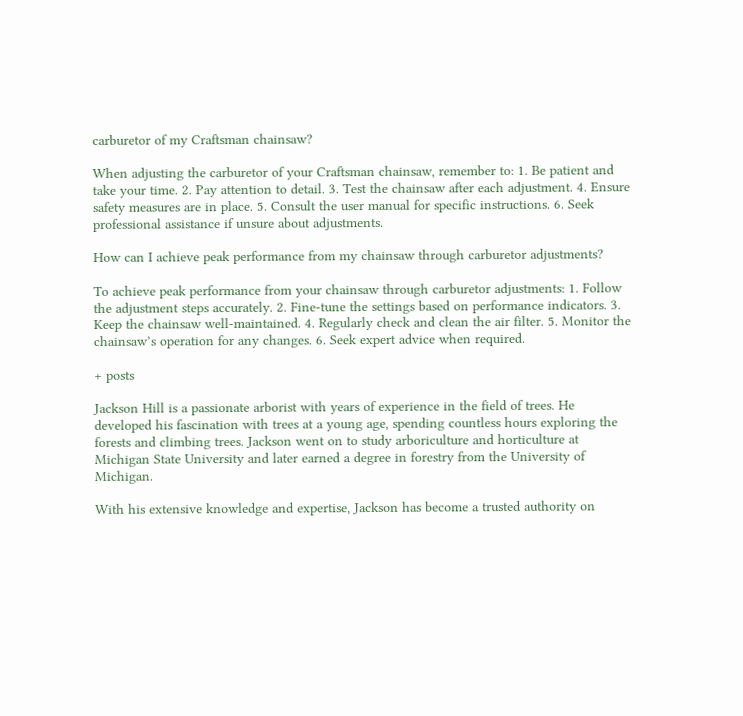carburetor of my Craftsman chainsaw?

When adjusting the carburetor of your Craftsman chainsaw, remember to: 1. Be patient and take your time. 2. Pay attention to detail. 3. Test the chainsaw after each adjustment. 4. Ensure safety measures are in place. 5. Consult the user manual for specific instructions. 6. Seek professional assistance if unsure about adjustments.

How can I achieve peak performance from my chainsaw through carburetor adjustments?

To achieve peak performance from your chainsaw through carburetor adjustments: 1. Follow the adjustment steps accurately. 2. Fine-tune the settings based on performance indicators. 3. Keep the chainsaw well-maintained. 4. Regularly check and clean the air filter. 5. Monitor the chainsaw’s operation for any changes. 6. Seek expert advice when required.

+ posts

Jackson Hill is a passionate arborist with years of experience in the field of trees. He developed his fascination with trees at a young age, spending countless hours exploring the forests and climbing trees. Jackson went on to study arboriculture and horticulture at Michigan State University and later earned a degree in forestry from the University of Michigan.

With his extensive knowledge and expertise, Jackson has become a trusted authority on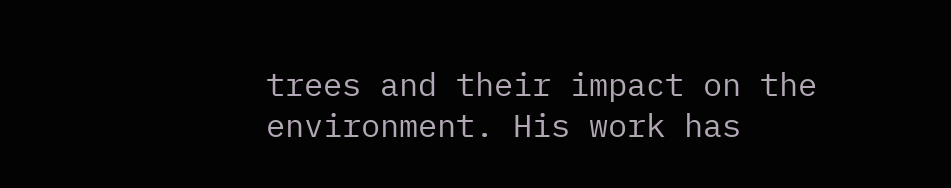trees and their impact on the environment. His work has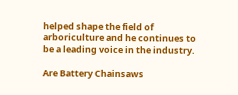helped shape the field of arboriculture and he continues to be a leading voice in the industry.

Are Battery Chainsaws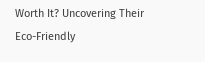Worth It? Uncovering Their Eco-Friendly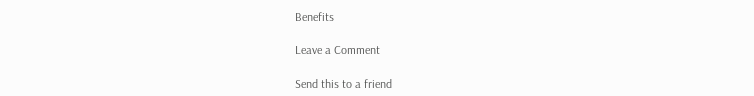Benefits

Leave a Comment

Send this to a friend